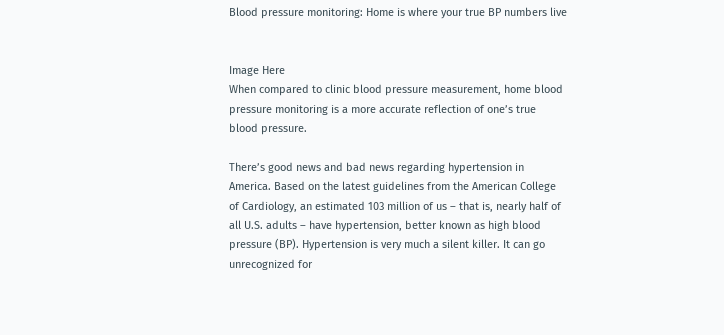Blood pressure monitoring: Home is where your true BP numbers live


Image Here
When compared to clinic blood pressure measurement, home blood pressure monitoring is a more accurate reflection of one’s true blood pressure.

There’s good news and bad news regarding hypertension in America. Based on the latest guidelines from the American College of Cardiology, an estimated 103 million of us – that is, nearly half of all U.S. adults – have hypertension, better known as high blood pressure (BP). Hypertension is very much a silent killer. It can go unrecognized for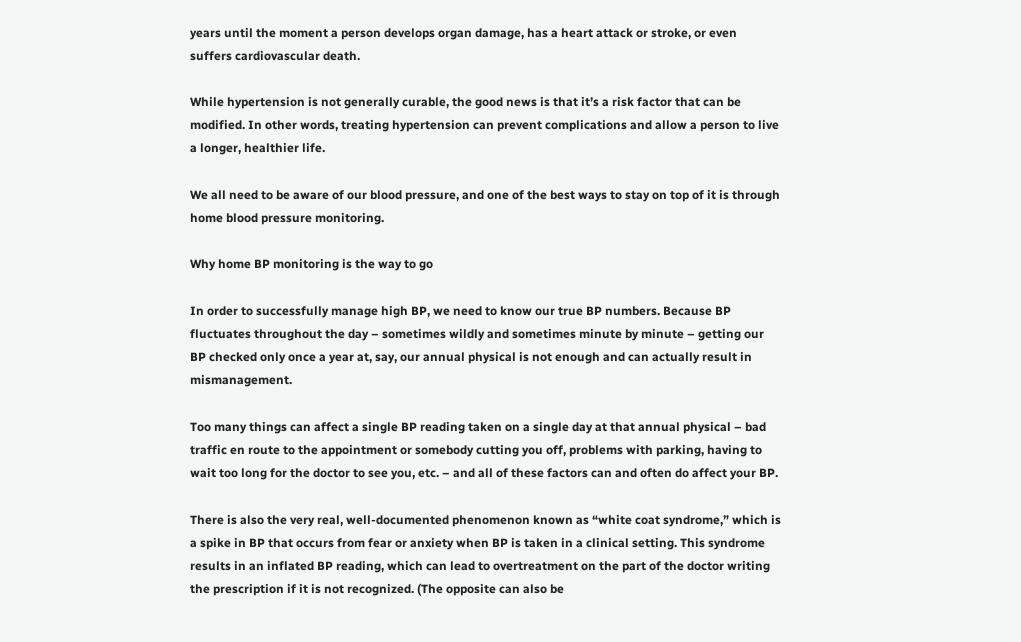years until the moment a person develops organ damage, has a heart attack or stroke, or even suffers cardiovascular death.

While hypertension is not generally curable, the good news is that it’s a risk factor that can be modified. In other words, treating hypertension can prevent complications and allow a person to live a longer, healthier life.

We all need to be aware of our blood pressure, and one of the best ways to stay on top of it is through home blood pressure monitoring.

Why home BP monitoring is the way to go

In order to successfully manage high BP, we need to know our true BP numbers. Because BP fluctuates throughout the day – sometimes wildly and sometimes minute by minute – getting our BP checked only once a year at, say, our annual physical is not enough and can actually result in mismanagement.

Too many things can affect a single BP reading taken on a single day at that annual physical – bad traffic en route to the appointment or somebody cutting you off, problems with parking, having to wait too long for the doctor to see you, etc. – and all of these factors can and often do affect your BP.

There is also the very real, well-documented phenomenon known as “white coat syndrome,” which is a spike in BP that occurs from fear or anxiety when BP is taken in a clinical setting. This syndrome results in an inflated BP reading, which can lead to overtreatment on the part of the doctor writing the prescription if it is not recognized. (The opposite can also be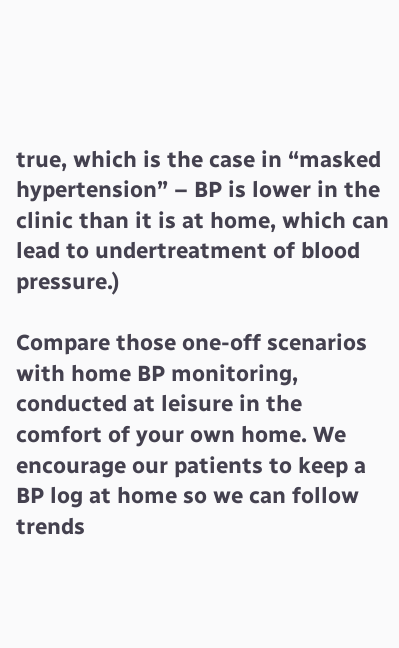true, which is the case in “masked hypertension” – BP is lower in the clinic than it is at home, which can lead to undertreatment of blood pressure.)

Compare those one-off scenarios with home BP monitoring, conducted at leisure in the comfort of your own home. We encourage our patients to keep a BP log at home so we can follow trends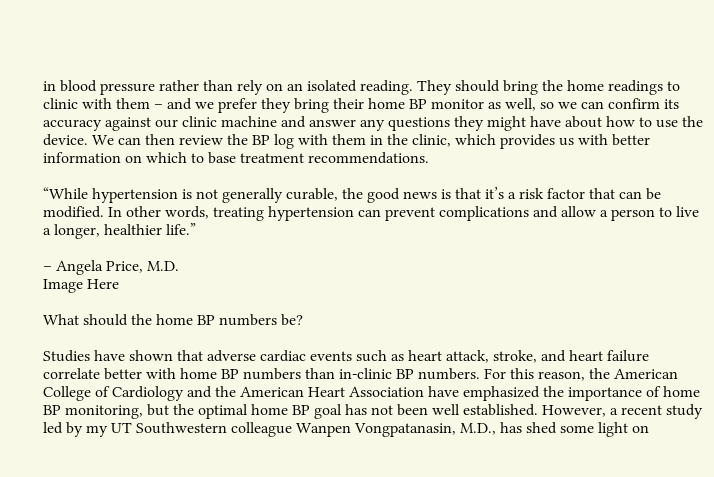in blood pressure rather than rely on an isolated reading. They should bring the home readings to clinic with them – and we prefer they bring their home BP monitor as well, so we can confirm its accuracy against our clinic machine and answer any questions they might have about how to use the device. We can then review the BP log with them in the clinic, which provides us with better information on which to base treatment recommendations.

“While hypertension is not generally curable, the good news is that it’s a risk factor that can be modified. In other words, treating hypertension can prevent complications and allow a person to live a longer, healthier life.”

– Angela Price, M.D.
Image Here

What should the home BP numbers be?

Studies have shown that adverse cardiac events such as heart attack, stroke, and heart failure correlate better with home BP numbers than in-clinic BP numbers. For this reason, the American College of Cardiology and the American Heart Association have emphasized the importance of home BP monitoring, but the optimal home BP goal has not been well established. However, a recent study led by my UT Southwestern colleague Wanpen Vongpatanasin, M.D., has shed some light on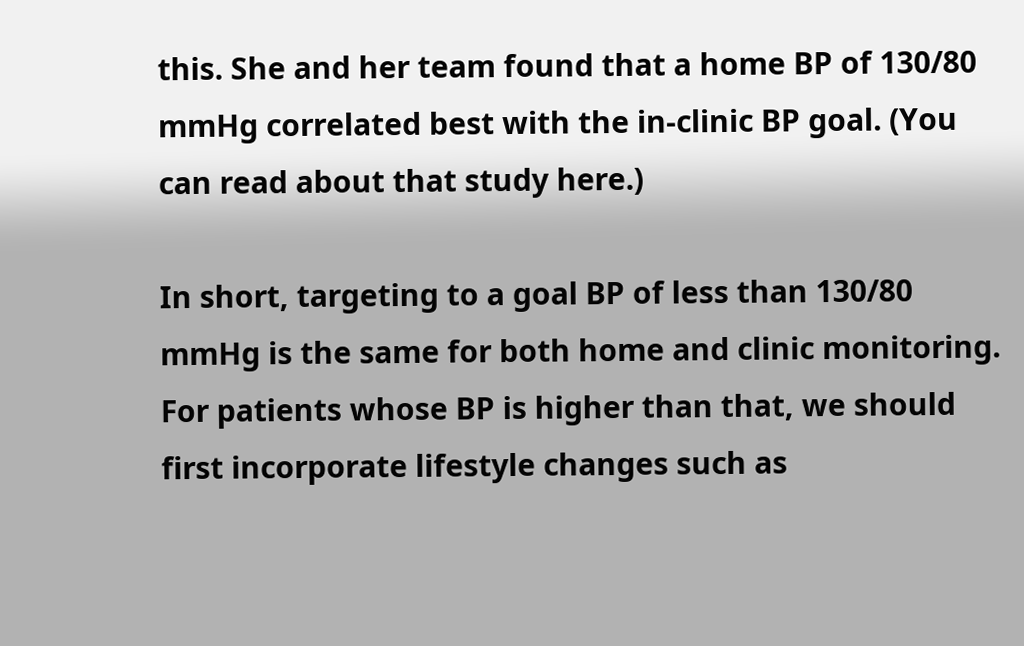this. She and her team found that a home BP of 130/80 mmHg correlated best with the in-clinic BP goal. (You can read about that study here.)

In short, targeting to a goal BP of less than 130/80 mmHg is the same for both home and clinic monitoring. For patients whose BP is higher than that, we should first incorporate lifestyle changes such as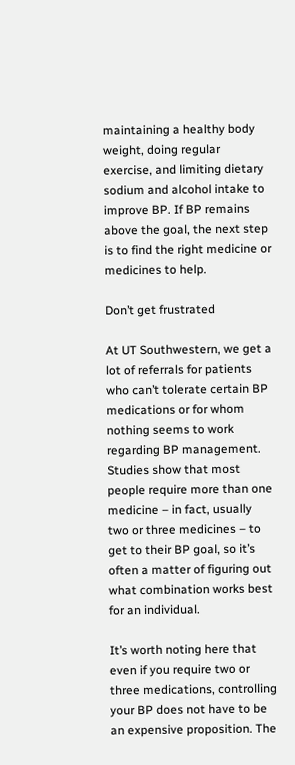maintaining a healthy body weight, doing regular exercise, and limiting dietary sodium and alcohol intake to improve BP. If BP remains above the goal, the next step is to find the right medicine or medicines to help.

Don’t get frustrated

At UT Southwestern, we get a lot of referrals for patients who can’t tolerate certain BP medications or for whom nothing seems to work regarding BP management. Studies show that most people require more than one medicine – in fact, usually two or three medicines – to get to their BP goal, so it’s often a matter of figuring out what combination works best for an individual.

It’s worth noting here that even if you require two or three medications, controlling your BP does not have to be an expensive proposition. The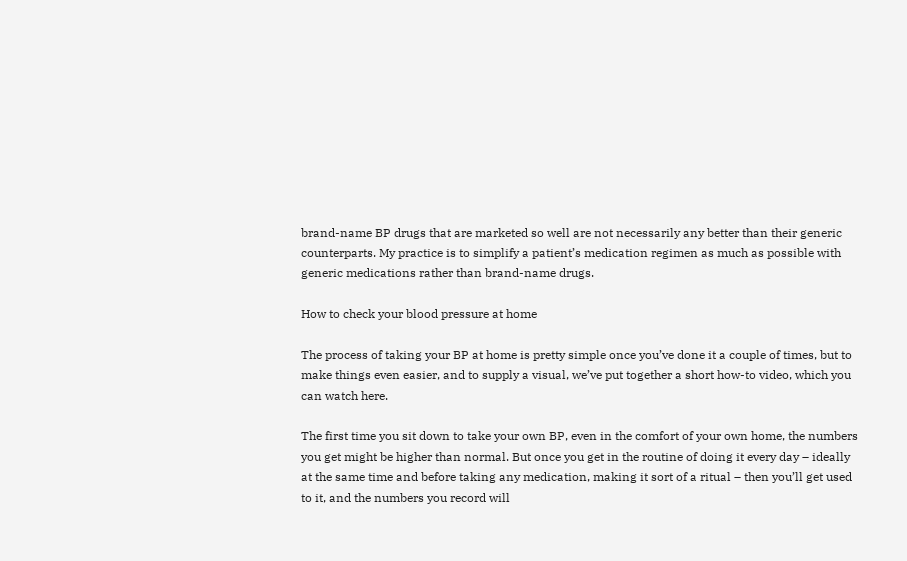brand-name BP drugs that are marketed so well are not necessarily any better than their generic counterparts. My practice is to simplify a patient’s medication regimen as much as possible with generic medications rather than brand-name drugs.

How to check your blood pressure at home

The process of taking your BP at home is pretty simple once you’ve done it a couple of times, but to make things even easier, and to supply a visual, we’ve put together a short how-to video, which you can watch here.

The first time you sit down to take your own BP, even in the comfort of your own home, the numbers you get might be higher than normal. But once you get in the routine of doing it every day – ideally at the same time and before taking any medication, making it sort of a ritual – then you’ll get used to it, and the numbers you record will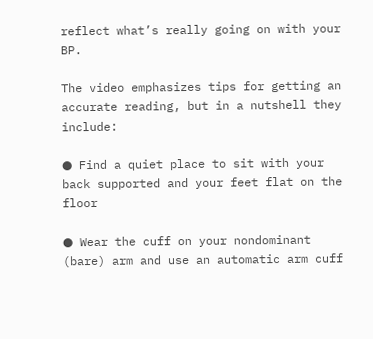reflect what’s really going on with your BP.

The video emphasizes tips for getting an accurate reading, but in a nutshell they include:

● Find a quiet place to sit with your back supported and your feet flat on the floor

● Wear the cuff on your nondominant (bare) arm and use an automatic arm cuff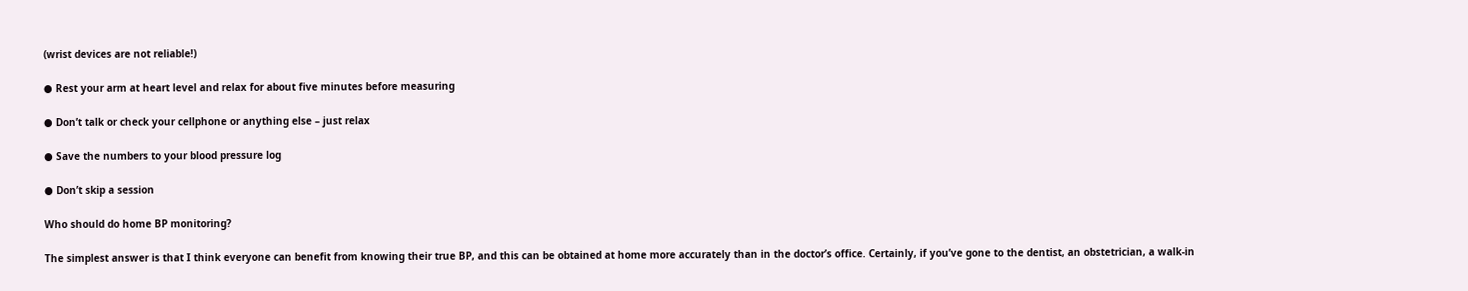(wrist devices are not reliable!)

● Rest your arm at heart level and relax for about five minutes before measuring

● Don’t talk or check your cellphone or anything else – just relax

● Save the numbers to your blood pressure log

● Don’t skip a session

Who should do home BP monitoring?

The simplest answer is that I think everyone can benefit from knowing their true BP, and this can be obtained at home more accurately than in the doctor’s office. Certainly, if you’ve gone to the dentist, an obstetrician, a walk-in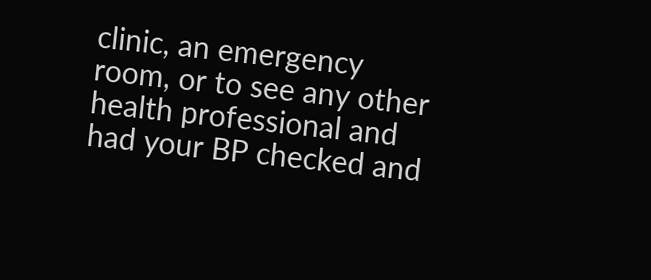clinic, an emergency room, or to see any other health professional and had your BP checked and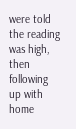were told the reading was high, then following up with home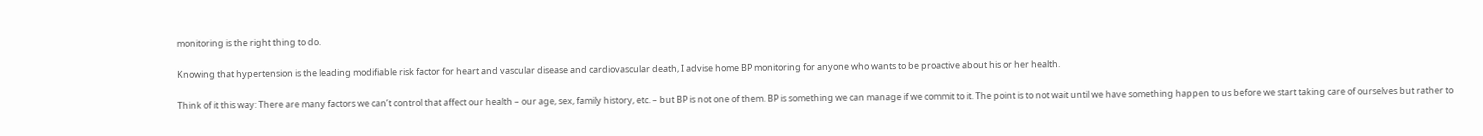monitoring is the right thing to do.

Knowing that hypertension is the leading modifiable risk factor for heart and vascular disease and cardiovascular death, I advise home BP monitoring for anyone who wants to be proactive about his or her health.

Think of it this way: There are many factors we can’t control that affect our health – our age, sex, family history, etc. – but BP is not one of them. BP is something we can manage if we commit to it. The point is to not wait until we have something happen to us before we start taking care of ourselves but rather to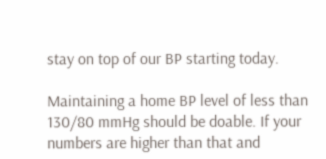stay on top of our BP starting today.

Maintaining a home BP level of less than 130/80 mmHg should be doable. If your numbers are higher than that and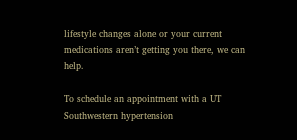lifestyle changes alone or your current medications aren’t getting you there, we can help.

To schedule an appointment with a UT Southwestern hypertension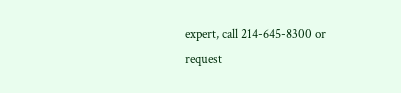expert, call 214-645-8300 or request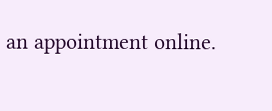an appointment online.